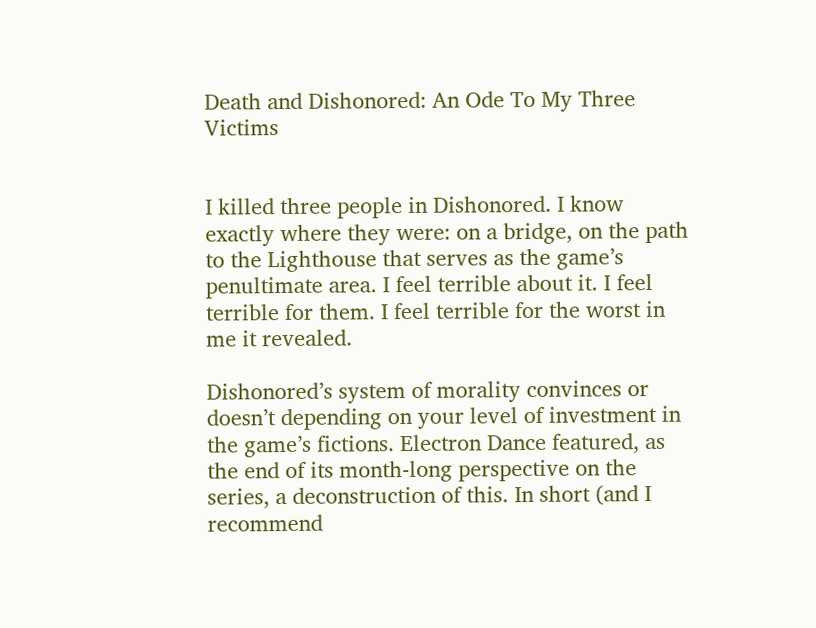Death and Dishonored: An Ode To My Three Victims


I killed three people in Dishonored. I know exactly where they were: on a bridge, on the path to the Lighthouse that serves as the game’s penultimate area. I feel terrible about it. I feel terrible for them. I feel terrible for the worst in me it revealed.

Dishonored’s system of morality convinces or doesn’t depending on your level of investment in the game’s fictions. Electron Dance featured, as the end of its month-long perspective on the series, a deconstruction of this. In short (and I recommend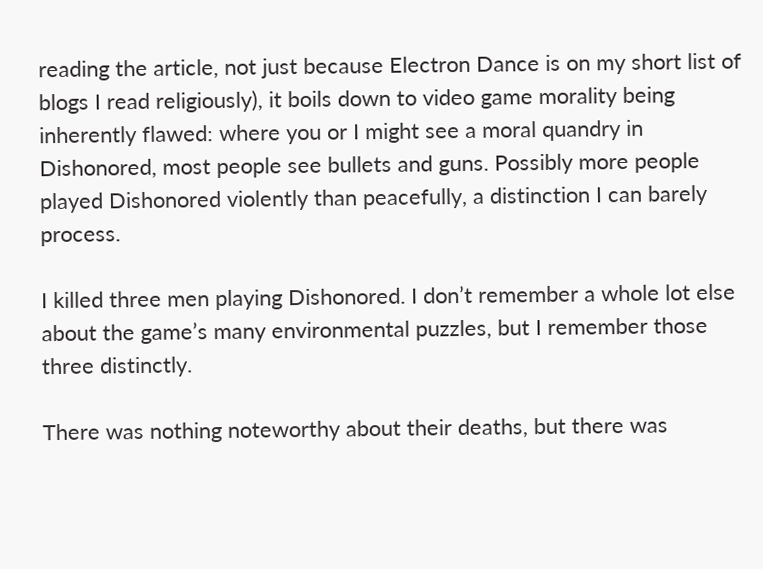reading the article, not just because Electron Dance is on my short list of blogs I read religiously), it boils down to video game morality being inherently flawed: where you or I might see a moral quandry in Dishonored, most people see bullets and guns. Possibly more people played Dishonored violently than peacefully, a distinction I can barely process.

I killed three men playing Dishonored. I don’t remember a whole lot else about the game’s many environmental puzzles, but I remember those three distinctly.

There was nothing noteworthy about their deaths, but there was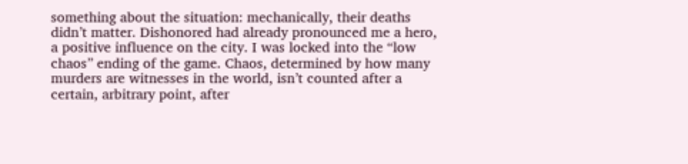something about the situation: mechanically, their deaths didn’t matter. Dishonored had already pronounced me a hero, a positive influence on the city. I was locked into the “low chaos” ending of the game. Chaos, determined by how many murders are witnesses in the world, isn’t counted after a certain, arbitrary point, after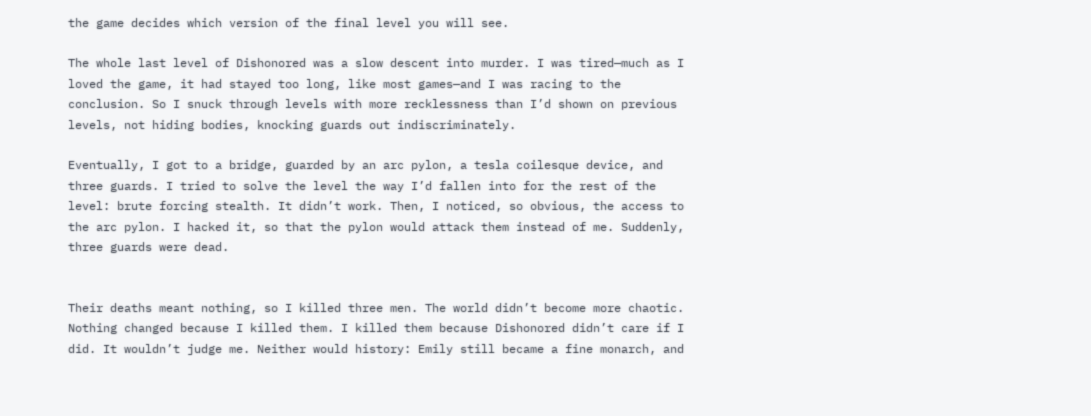the game decides which version of the final level you will see.

The whole last level of Dishonored was a slow descent into murder. I was tired—much as I loved the game, it had stayed too long, like most games—and I was racing to the conclusion. So I snuck through levels with more recklessness than I’d shown on previous levels, not hiding bodies, knocking guards out indiscriminately.

Eventually, I got to a bridge, guarded by an arc pylon, a tesla coilesque device, and three guards. I tried to solve the level the way I’d fallen into for the rest of the level: brute forcing stealth. It didn’t work. Then, I noticed, so obvious, the access to the arc pylon. I hacked it, so that the pylon would attack them instead of me. Suddenly, three guards were dead.


Their deaths meant nothing, so I killed three men. The world didn’t become more chaotic. Nothing changed because I killed them. I killed them because Dishonored didn’t care if I did. It wouldn’t judge me. Neither would history: Emily still became a fine monarch, and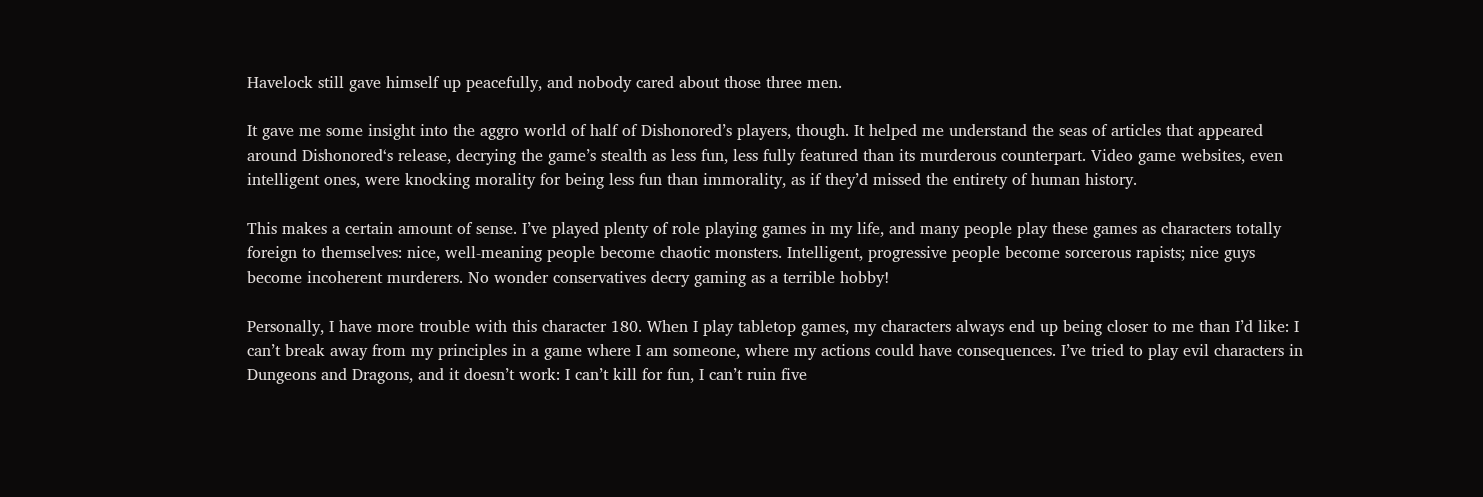Havelock still gave himself up peacefully, and nobody cared about those three men.

It gave me some insight into the aggro world of half of Dishonored’s players, though. It helped me understand the seas of articles that appeared around Dishonored‘s release, decrying the game’s stealth as less fun, less fully featured than its murderous counterpart. Video game websites, even intelligent ones, were knocking morality for being less fun than immorality, as if they’d missed the entirety of human history.

This makes a certain amount of sense. I’ve played plenty of role playing games in my life, and many people play these games as characters totally foreign to themselves: nice, well-meaning people become chaotic monsters. Intelligent, progressive people become sorcerous rapists; nice guys become incoherent murderers. No wonder conservatives decry gaming as a terrible hobby!

Personally, I have more trouble with this character 180. When I play tabletop games, my characters always end up being closer to me than I’d like: I can’t break away from my principles in a game where I am someone, where my actions could have consequences. I’ve tried to play evil characters in Dungeons and Dragons, and it doesn’t work: I can’t kill for fun, I can’t ruin five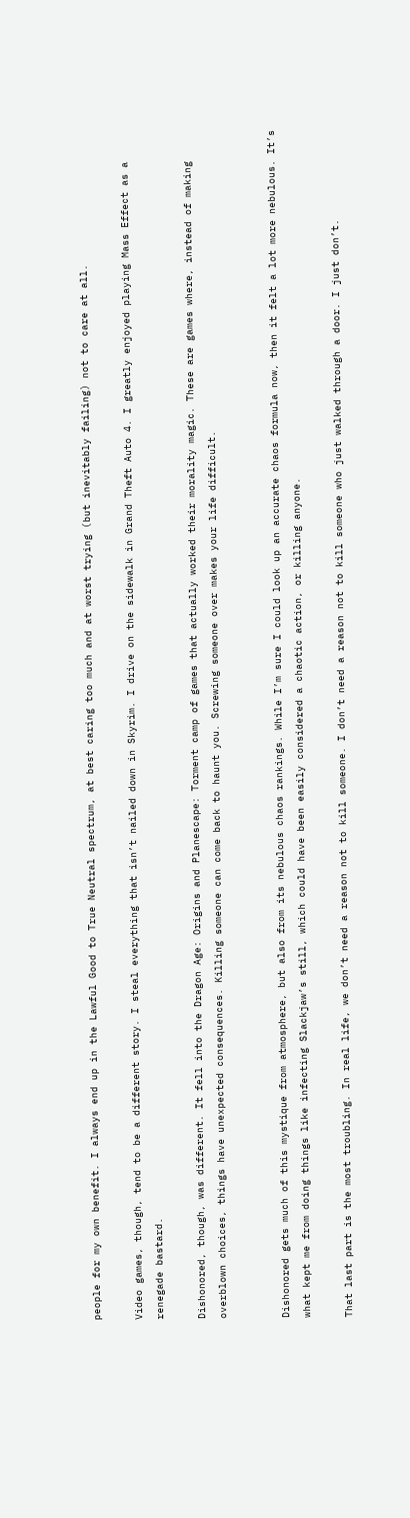people for my own benefit. I always end up in the Lawful Good to True Neutral spectrum, at best caring too much and at worst trying (but inevitably failing) not to care at all.

Video games, though, tend to be a different story. I steal everything that isn’t nailed down in Skyrim. I drive on the sidewalk in Grand Theft Auto 4. I greatly enjoyed playing Mass Effect as a renegade bastard.

Dishonored, though, was different. It fell into the Dragon Age: Origins and Planescape: Torment camp of games that actually worked their morality magic. These are games where, instead of making overblown choices, things have unexpected consequences. Killing someone can come back to haunt you. Screwing someone over makes your life difficult.


Dishonored gets much of this mystique from atmosphere, but also from its nebulous chaos rankings. While I’m sure I could look up an accurate chaos formula now, then it felt a lot more nebulous. It’s what kept me from doing things like infecting Slackjaw’s still, which could have been easily considered a chaotic action, or killing anyone.

That last part is the most troubling. In real life, we don’t need a reason not to kill someone. I don’t need a reason not to kill someone who just walked through a door. I just don’t.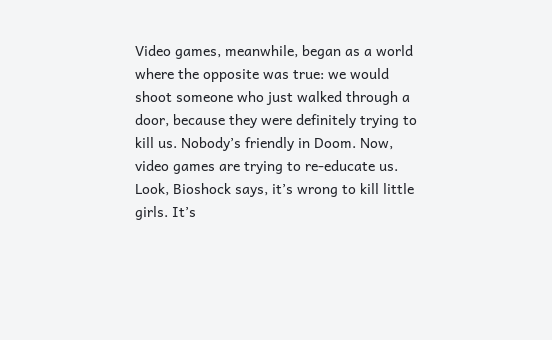Video games, meanwhile, began as a world where the opposite was true: we would shoot someone who just walked through a door, because they were definitely trying to kill us. Nobody’s friendly in Doom. Now, video games are trying to re-educate us. Look, Bioshock says, it’s wrong to kill little girls. It’s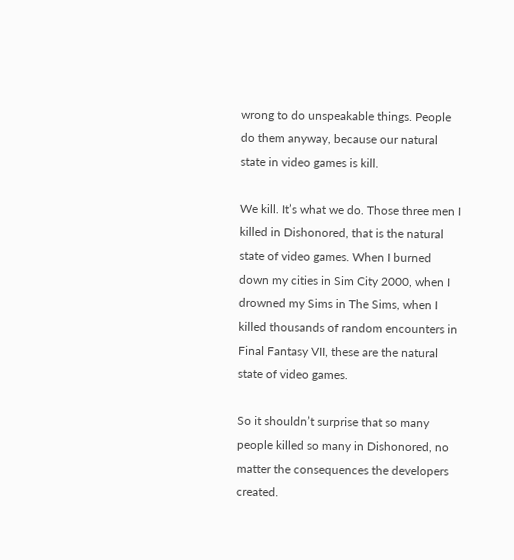wrong to do unspeakable things. People do them anyway, because our natural state in video games is kill.

We kill. It’s what we do. Those three men I killed in Dishonored, that is the natural state of video games. When I burned down my cities in Sim City 2000, when I drowned my Sims in The Sims, when I killed thousands of random encounters in Final Fantasy VII, these are the natural state of video games.

So it shouldn’t surprise that so many people killed so many in Dishonored, no matter the consequences the developers created.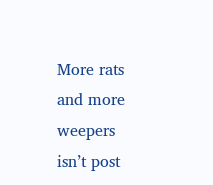More rats and more weepers isn’t post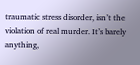traumatic stress disorder, isn’t the violation of real murder. It’s barely anything,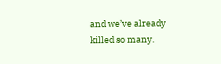and we’ve already killed so many.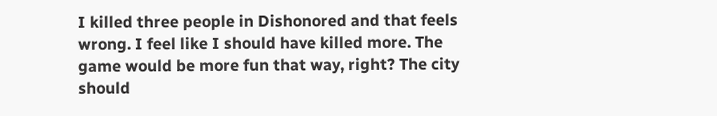I killed three people in Dishonored and that feels wrong. I feel like I should have killed more. The game would be more fun that way, right? The city should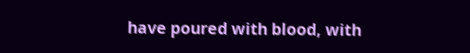have poured with blood, with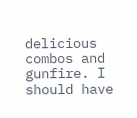delicious combos and gunfire. I should have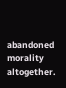abandoned morality altogether.